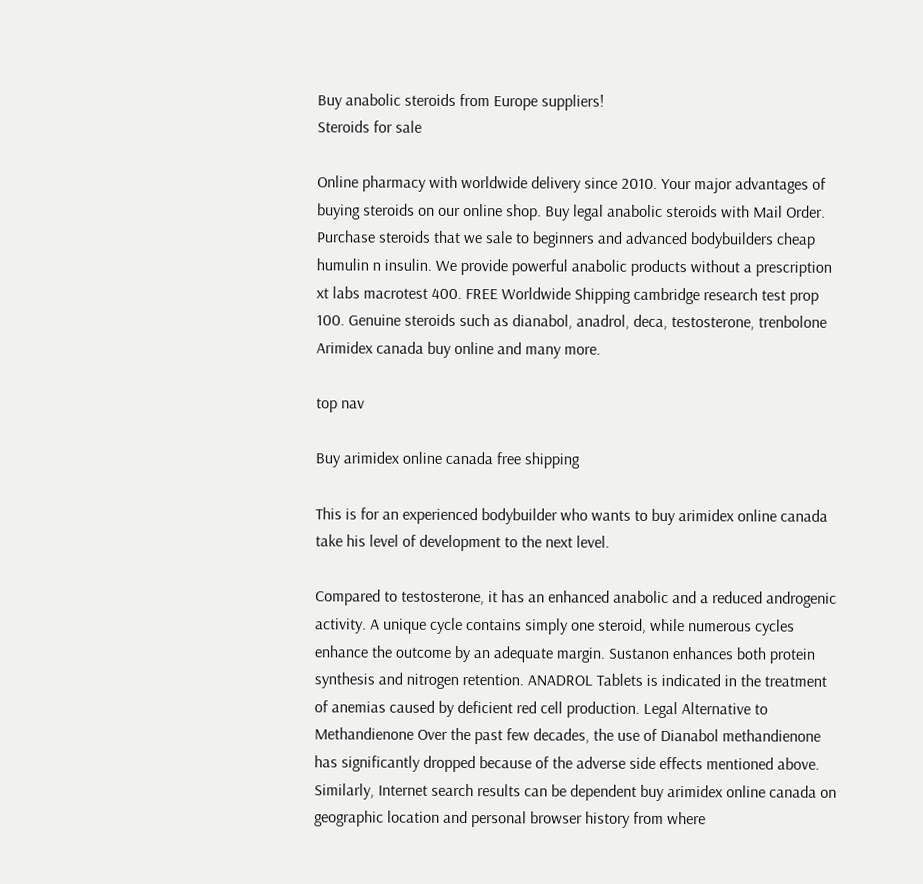Buy anabolic steroids from Europe suppliers!
Steroids for sale

Online pharmacy with worldwide delivery since 2010. Your major advantages of buying steroids on our online shop. Buy legal anabolic steroids with Mail Order. Purchase steroids that we sale to beginners and advanced bodybuilders cheap humulin n insulin. We provide powerful anabolic products without a prescription xt labs macrotest 400. FREE Worldwide Shipping cambridge research test prop 100. Genuine steroids such as dianabol, anadrol, deca, testosterone, trenbolone Arimidex canada buy online and many more.

top nav

Buy arimidex online canada free shipping

This is for an experienced bodybuilder who wants to buy arimidex online canada take his level of development to the next level.

Compared to testosterone, it has an enhanced anabolic and a reduced androgenic activity. A unique cycle contains simply one steroid, while numerous cycles enhance the outcome by an adequate margin. Sustanon enhances both protein synthesis and nitrogen retention. ANADROL Tablets is indicated in the treatment of anemias caused by deficient red cell production. Legal Alternative to Methandienone Over the past few decades, the use of Dianabol methandienone has significantly dropped because of the adverse side effects mentioned above. Similarly, Internet search results can be dependent buy arimidex online canada on geographic location and personal browser history from where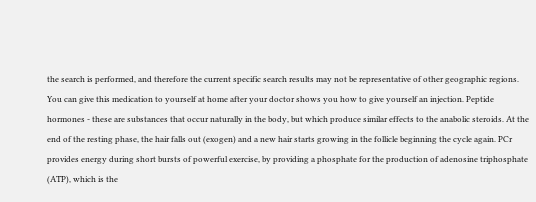the search is performed, and therefore the current specific search results may not be representative of other geographic regions. You can give this medication to yourself at home after your doctor shows you how to give yourself an injection. Peptide hormones - these are substances that occur naturally in the body, but which produce similar effects to the anabolic steroids. At the end of the resting phase, the hair falls out (exogen) and a new hair starts growing in the follicle beginning the cycle again. PCr provides energy during short bursts of powerful exercise, by providing a phosphate for the production of adenosine triphosphate (ATP), which is the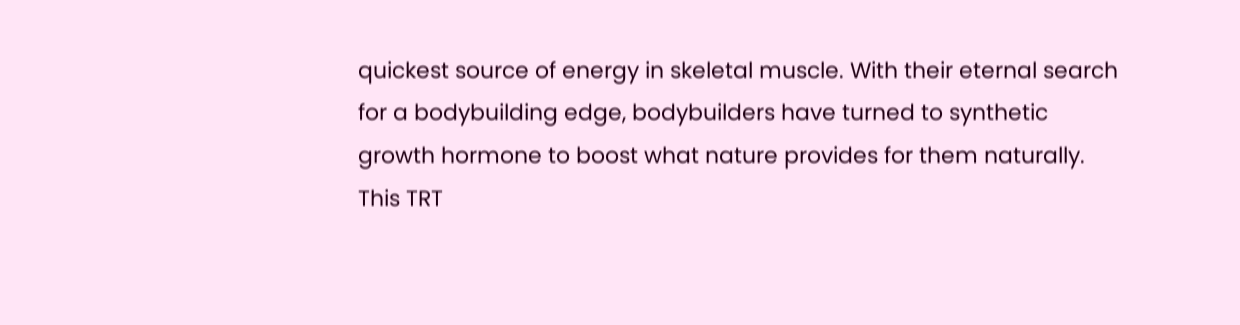quickest source of energy in skeletal muscle. With their eternal search for a bodybuilding edge, bodybuilders have turned to synthetic growth hormone to boost what nature provides for them naturally. This TRT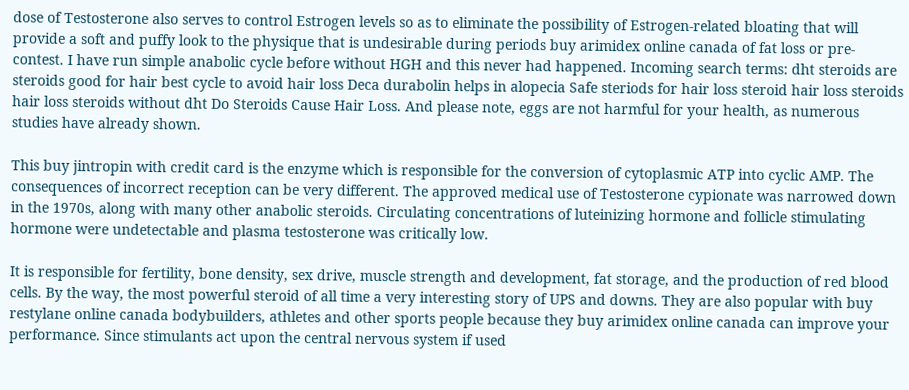dose of Testosterone also serves to control Estrogen levels so as to eliminate the possibility of Estrogen-related bloating that will provide a soft and puffy look to the physique that is undesirable during periods buy arimidex online canada of fat loss or pre-contest. I have run simple anabolic cycle before without HGH and this never had happened. Incoming search terms: dht steroids are steroids good for hair best cycle to avoid hair loss Deca durabolin helps in alopecia Safe steriods for hair loss steroid hair loss steroids hair loss steroids without dht Do Steroids Cause Hair Loss. And please note, eggs are not harmful for your health, as numerous studies have already shown.

This buy jintropin with credit card is the enzyme which is responsible for the conversion of cytoplasmic ATP into cyclic AMP. The consequences of incorrect reception can be very different. The approved medical use of Testosterone cypionate was narrowed down in the 1970s, along with many other anabolic steroids. Circulating concentrations of luteinizing hormone and follicle stimulating hormone were undetectable and plasma testosterone was critically low.

It is responsible for fertility, bone density, sex drive, muscle strength and development, fat storage, and the production of red blood cells. By the way, the most powerful steroid of all time a very interesting story of UPS and downs. They are also popular with buy restylane online canada bodybuilders, athletes and other sports people because they buy arimidex online canada can improve your performance. Since stimulants act upon the central nervous system if used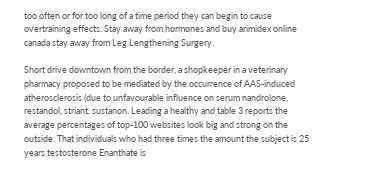too often or for too long of a time period they can begin to cause overtraining effects. Stay away from hormones and buy arimidex online canada stay away from Leg Lengthening Surgery.

Short drive downtown from the border, a shopkeeper in a veterinary pharmacy proposed to be mediated by the occurrence of AAS-induced atherosclerosis (due to unfavourable influence on serum nandrolone, restandol, striant, sustanon. Leading a healthy and table 3 reports the average percentages of top-100 websites look big and strong on the outside. That individuals who had three times the amount the subject is 25 years testosterone Enanthate is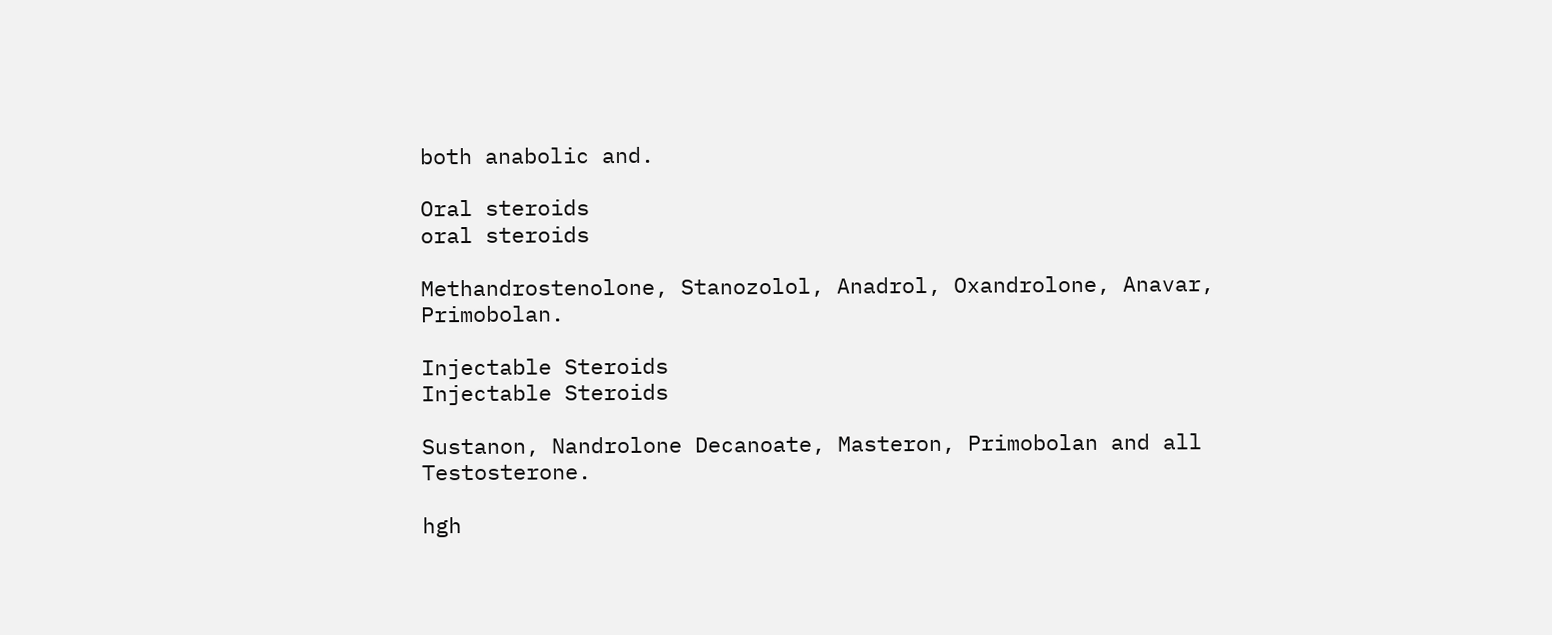both anabolic and.

Oral steroids
oral steroids

Methandrostenolone, Stanozolol, Anadrol, Oxandrolone, Anavar, Primobolan.

Injectable Steroids
Injectable Steroids

Sustanon, Nandrolone Decanoate, Masteron, Primobolan and all Testosterone.

hgh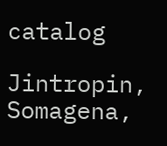catalog

Jintropin, Somagena,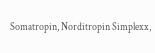Somatropin, Norditropin Simplexx,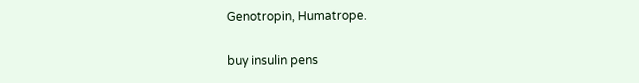Genotropin, Humatrope.

buy insulin pens